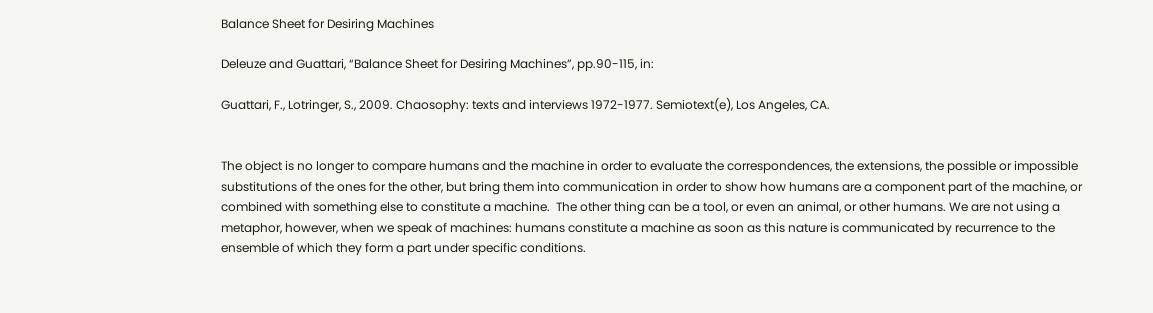Balance Sheet for Desiring Machines

Deleuze and Guattari, “Balance Sheet for Desiring Machines”, pp.90-115, in:

Guattari, F., Lotringer, S., 2009. Chaosophy: texts and interviews 1972-1977. Semiotext(e), Los Angeles, CA.


The object is no longer to compare humans and the machine in order to evaluate the correspondences, the extensions, the possible or impossible substitutions of the ones for the other, but bring them into communication in order to show how humans are a component part of the machine, or combined with something else to constitute a machine.  The other thing can be a tool, or even an animal, or other humans. We are not using a metaphor, however, when we speak of machines: humans constitute a machine as soon as this nature is communicated by recurrence to the ensemble of which they form a part under specific conditions.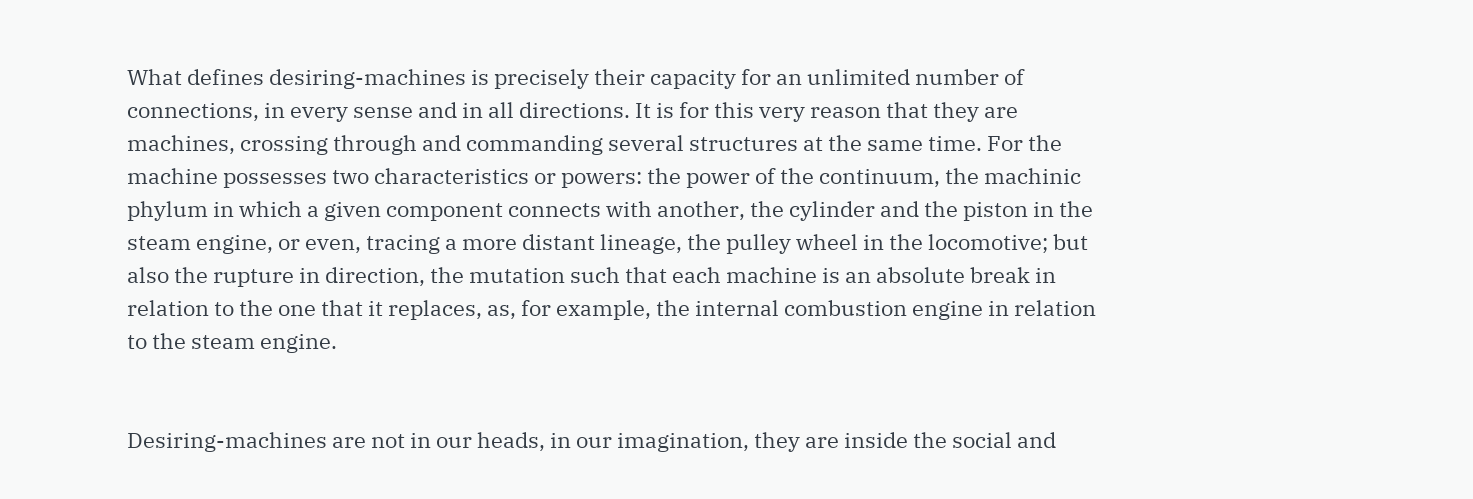What defines desiring-machines is precisely their capacity for an unlimited number of connections, in every sense and in all directions. It is for this very reason that they are machines, crossing through and commanding several structures at the same time. For the machine possesses two characteristics or powers: the power of the continuum, the machinic phylum in which a given component connects with another, the cylinder and the piston in the steam engine, or even, tracing a more distant lineage, the pulley wheel in the locomotive; but also the rupture in direction, the mutation such that each machine is an absolute break in relation to the one that it replaces, as, for example, the internal combustion engine in relation to the steam engine.


Desiring-machines are not in our heads, in our imagination, they are inside the social and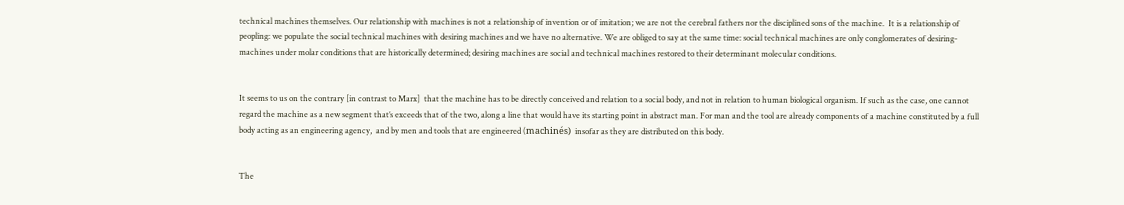technical machines themselves. Our relationship with machines is not a relationship of invention or of imitation; we are not the cerebral fathers nor the disciplined sons of the machine.  It is a relationship of peopling: we populate the social technical machines with desiring machines and we have no alternative. We are obliged to say at the same time: social technical machines are only conglomerates of desiring-machines under molar conditions that are historically determined; desiring machines are social and technical machines restored to their determinant molecular conditions.


It seems to us on the contrary [in contrast to Marx]  that the machine has to be directly conceived and relation to a social body, and not in relation to human biological organism. If such as the case, one cannot regard the machine as a new segment that’s exceeds that of the two, along a line that would have its starting point in abstract man. For man and the tool are already components of a machine constituted by a full body acting as an engineering agency,  and by men and tools that are engineered (machinés)  insofar as they are distributed on this body.


The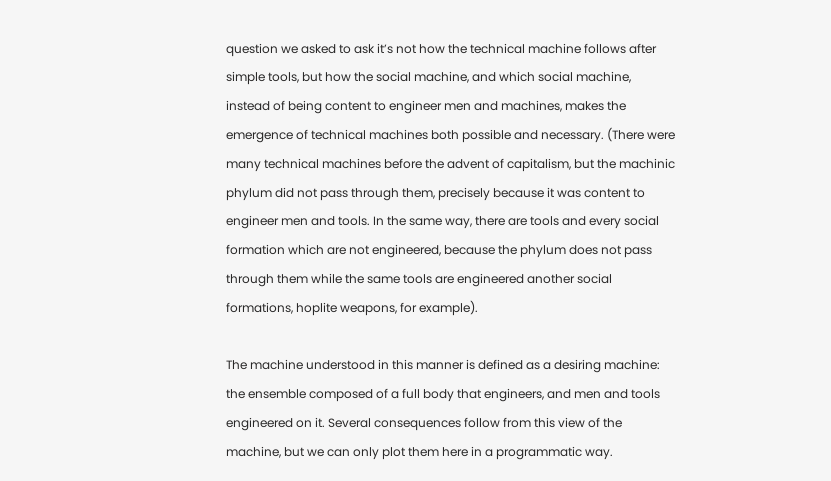question we asked to ask it’s not how the technical machine follows after simple tools, but how the social machine, and which social machine, instead of being content to engineer men and machines, makes the emergence of technical machines both possible and necessary. (There were many technical machines before the advent of capitalism, but the machinic phylum did not pass through them, precisely because it was content to engineer men and tools. In the same way, there are tools and every social formation which are not engineered, because the phylum does not pass through them while the same tools are engineered another social formations, hoplite weapons, for example).

The machine understood in this manner is defined as a desiring machine: the ensemble composed of a full body that engineers, and men and tools engineered on it. Several consequences follow from this view of the machine, but we can only plot them here in a programmatic way.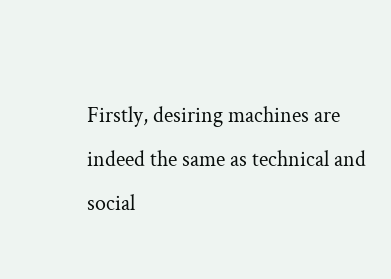Firstly, desiring machines are indeed the same as technical and social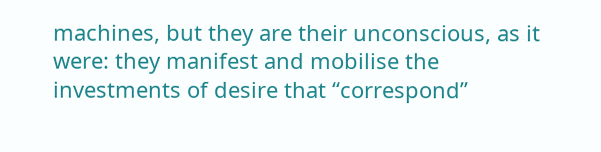machines, but they are their unconscious, as it were: they manifest and mobilise the investments of desire that “correspond”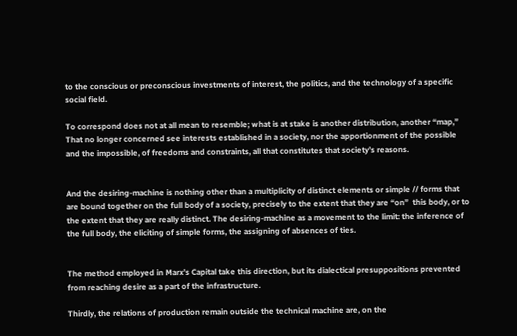to the conscious or preconscious investments of interest, the politics, and the technology of a specific social field.

To correspond does not at all mean to resemble; what is at stake is another distribution, another “map,” That no longer concerned see interests established in a society, nor the apportionment of the possible and the impossible, of freedoms and constraints, all that constitutes that society’s reasons.


And the desiring-machine is nothing other than a multiplicity of distinct elements or simple // forms that are bound together on the full body of a society, precisely to the extent that they are “on”  this body, or to the extent that they are really distinct. The desiring-machine as a movement to the limit: the inference of the full body, the eliciting of simple forms, the assigning of absences of ties.


The method employed in Marx’s Capital take this direction, but its dialectical presuppositions prevented from reaching desire as a part of the infrastructure.

Thirdly, the relations of production remain outside the technical machine are, on the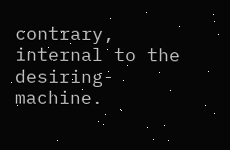contrary, internal to the desiring-machine.